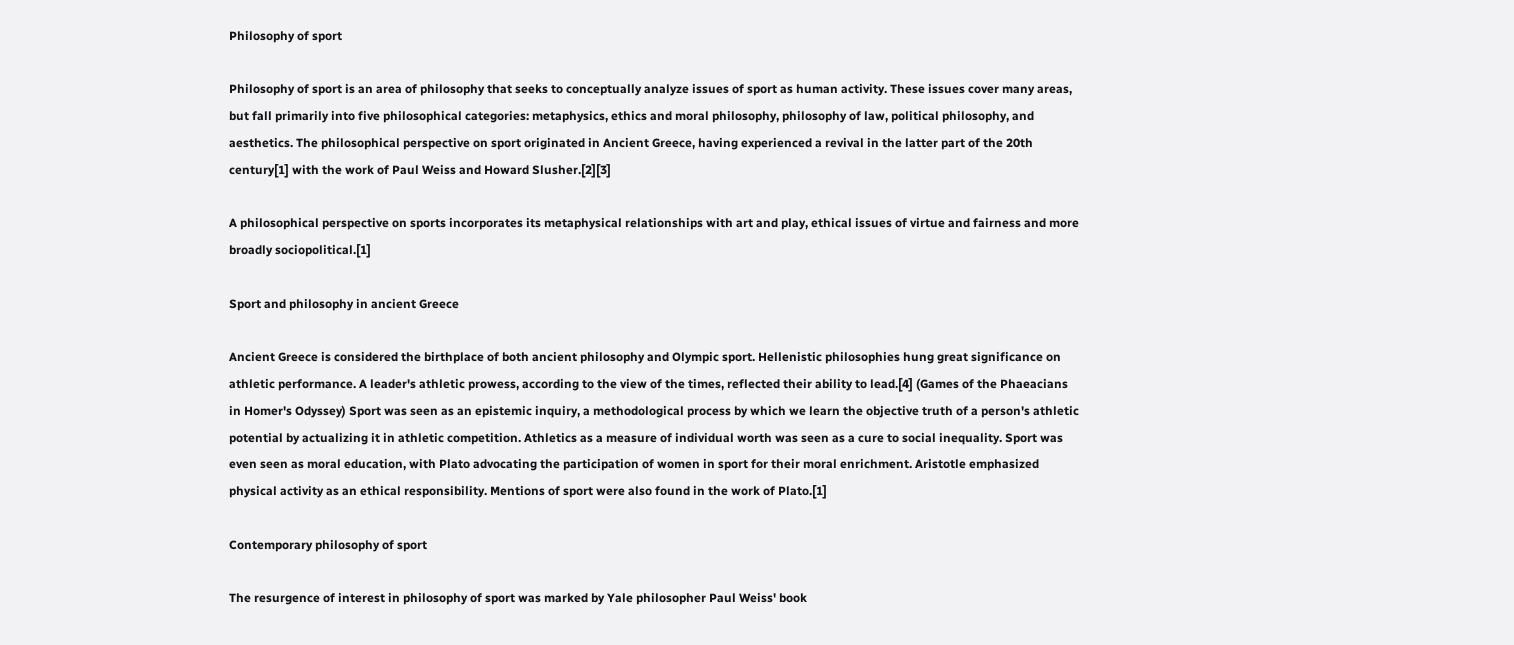Philosophy of sport

Philosophy of sport is an area of philosophy that seeks to conceptually analyze issues of sport as human activity. These issues cover many areas, but fall primarily into five philosophical categories: metaphysics, ethics and moral philosophy, philosophy of law, political philosophy, and aesthetics. The philosophical perspective on sport originated in Ancient Greece, having experienced a revival in the latter part of the 20th century[1] with the work of Paul Weiss and Howard Slusher.[2][3]

A philosophical perspective on sports incorporates its metaphysical relationships with art and play, ethical issues of virtue and fairness and more broadly sociopolitical.[1]

Sport and philosophy in ancient Greece

Ancient Greece is considered the birthplace of both ancient philosophy and Olympic sport. Hellenistic philosophies hung great significance on athletic performance. A leader's athletic prowess, according to the view of the times, reflected their ability to lead.[4] (Games of the Phaeacians in Homer's Odyssey) Sport was seen as an epistemic inquiry, a methodological process by which we learn the objective truth of a person's athletic potential by actualizing it in athletic competition. Athletics as a measure of individual worth was seen as a cure to social inequality. Sport was even seen as moral education, with Plato advocating the participation of women in sport for their moral enrichment. Aristotle emphasized physical activity as an ethical responsibility. Mentions of sport were also found in the work of Plato.[1]

Contemporary philosophy of sport

The resurgence of interest in philosophy of sport was marked by Yale philosopher Paul Weiss' book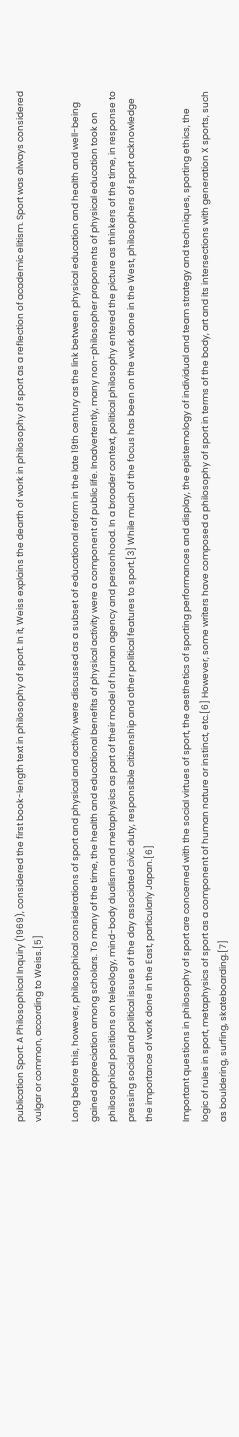publication Sport: A Philosophical Inquiry (1969), considered the first book-length text in philosophy of sport. In it, Weiss explains the dearth of work in philosophy of sport as a reflection of academic elitism. Sport was always considered vulgar or common, according to Weiss.[5]

Long before this, however, philosophical considerations of sport and physical and activity were discussed as a subset of educational reform in the late 19th century as the link between physical education and health and well-being gained appreciation among scholars. To many of the time, the health and educational benefits of physical activity were a component of public life. Inadvertently, many non-philosopher proponents of physical education took on philosophical positions on teleology, mind-body dualism and metaphysics as part of their model of human agency and personhood. In a broader context, political philosophy entered the picture as thinkers of the time, in response to pressing social and political issues of the day associated civic duty, responsible citizenship and other political features to sport.[3] While much of the focus has been on the work done in the West, philosophers of sport acknowledge the importance of work done in the East, particularly Japan.[6]

Important questions in philosophy of sport are concerned with the social virtues of sport, the aesthetics of sporting performances and display, the epistemology of individual and team strategy and techniques, sporting ethics, the logic of rules in sport, metaphysics of sport as a component of human nature or instinct, etc.[6] However, some writers have composed a philosophy of sport in terms of the body, art and its intersections with generation X sports, such as bouldering, surfing, skateboarding.[7]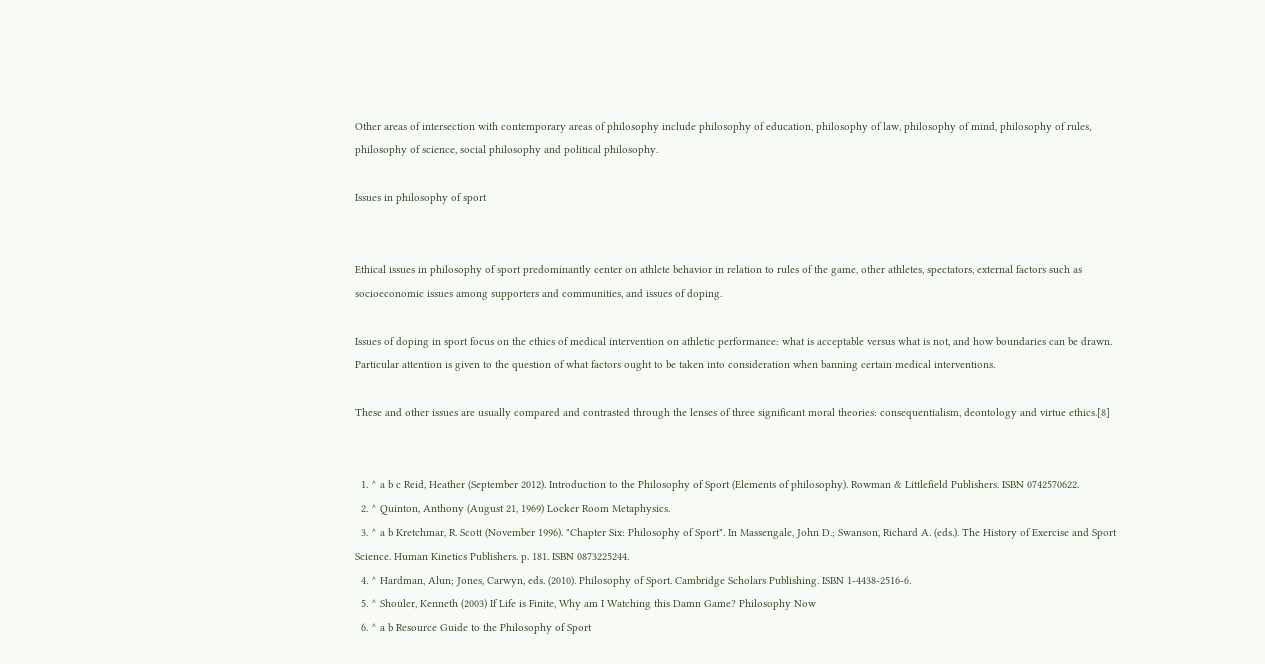Other areas of intersection with contemporary areas of philosophy include philosophy of education, philosophy of law, philosophy of mind, philosophy of rules, philosophy of science, social philosophy and political philosophy.

Issues in philosophy of sport


Ethical issues in philosophy of sport predominantly center on athlete behavior in relation to rules of the game, other athletes, spectators, external factors such as socioeconomic issues among supporters and communities, and issues of doping.

Issues of doping in sport focus on the ethics of medical intervention on athletic performance: what is acceptable versus what is not, and how boundaries can be drawn. Particular attention is given to the question of what factors ought to be taken into consideration when banning certain medical interventions.

These and other issues are usually compared and contrasted through the lenses of three significant moral theories: consequentialism, deontology and virtue ethics.[8]


  1. ^ a b c Reid, Heather (September 2012). Introduction to the Philosophy of Sport (Elements of philosophy). Rowman & Littlefield Publishers. ISBN 0742570622.
  2. ^ Quinton, Anthony (August 21, 1969) Locker Room Metaphysics.
  3. ^ a b Kretchmar, R. Scott (November 1996). "Chapter Six: Philosophy of Sport". In Massengale, John D.; Swanson, Richard A. (eds.). The History of Exercise and Sport Science. Human Kinetics Publishers. p. 181. ISBN 0873225244.
  4. ^ Hardman, Alun; Jones, Carwyn, eds. (2010). Philosophy of Sport. Cambridge Scholars Publishing. ISBN 1-4438-2516-6.
  5. ^ Shouler, Kenneth (2003) If Life is Finite, Why am I Watching this Damn Game? Philosophy Now
  6. ^ a b Resource Guide to the Philosophy of Sport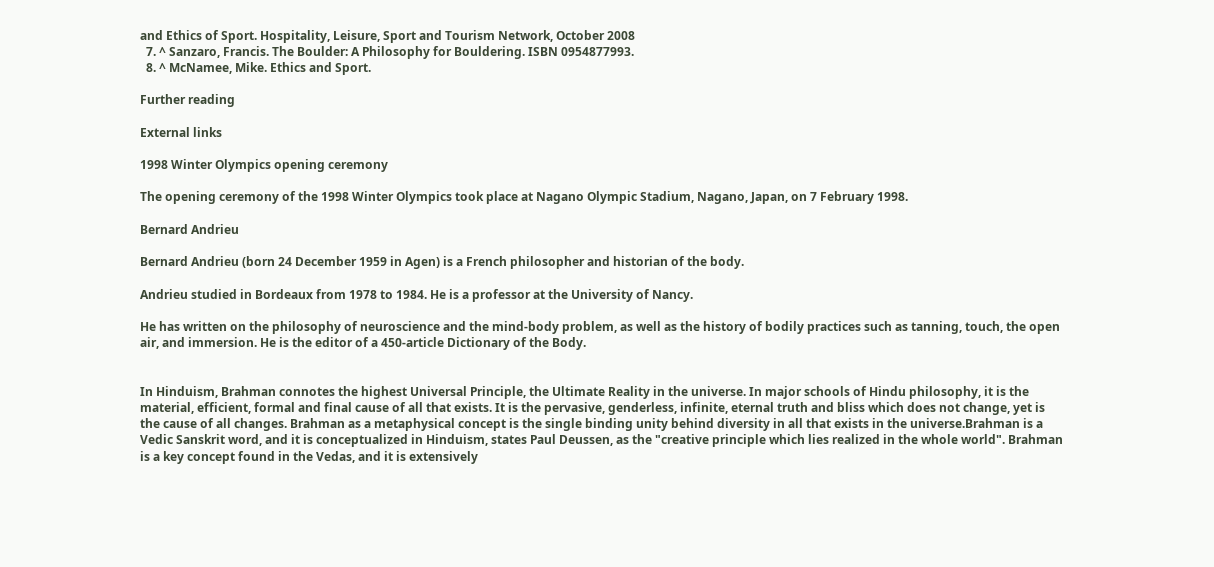and Ethics of Sport. Hospitality, Leisure, Sport and Tourism Network, October 2008
  7. ^ Sanzaro, Francis. The Boulder: A Philosophy for Bouldering. ISBN 0954877993.
  8. ^ McNamee, Mike. Ethics and Sport.

Further reading

External links

1998 Winter Olympics opening ceremony

The opening ceremony of the 1998 Winter Olympics took place at Nagano Olympic Stadium, Nagano, Japan, on 7 February 1998.

Bernard Andrieu

Bernard Andrieu (born 24 December 1959 in Agen) is a French philosopher and historian of the body.

Andrieu studied in Bordeaux from 1978 to 1984. He is a professor at the University of Nancy.

He has written on the philosophy of neuroscience and the mind-body problem, as well as the history of bodily practices such as tanning, touch, the open air, and immersion. He is the editor of a 450-article Dictionary of the Body.


In Hinduism, Brahman connotes the highest Universal Principle, the Ultimate Reality in the universe. In major schools of Hindu philosophy, it is the material, efficient, formal and final cause of all that exists. It is the pervasive, genderless, infinite, eternal truth and bliss which does not change, yet is the cause of all changes. Brahman as a metaphysical concept is the single binding unity behind diversity in all that exists in the universe.Brahman is a Vedic Sanskrit word, and it is conceptualized in Hinduism, states Paul Deussen, as the "creative principle which lies realized in the whole world". Brahman is a key concept found in the Vedas, and it is extensively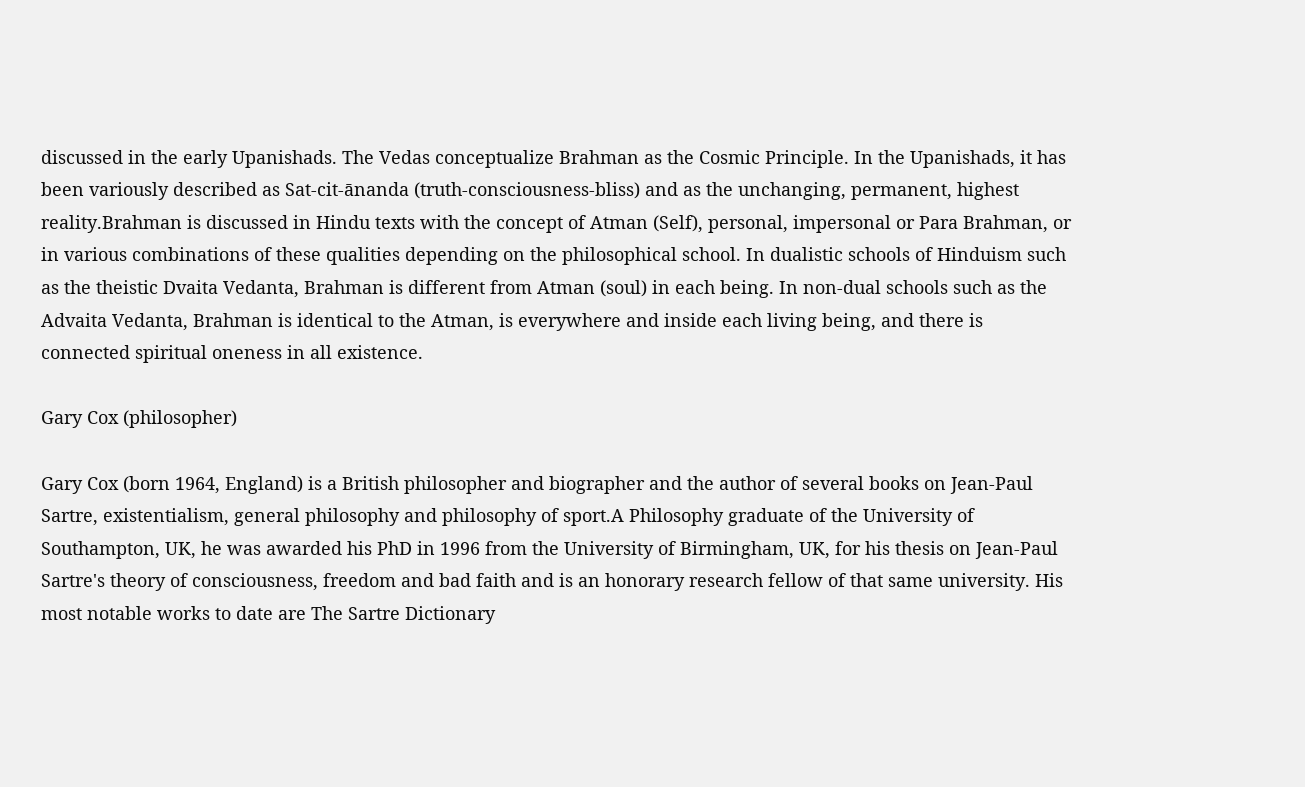discussed in the early Upanishads. The Vedas conceptualize Brahman as the Cosmic Principle. In the Upanishads, it has been variously described as Sat-cit-ānanda (truth-consciousness-bliss) and as the unchanging, permanent, highest reality.Brahman is discussed in Hindu texts with the concept of Atman (Self), personal, impersonal or Para Brahman, or in various combinations of these qualities depending on the philosophical school. In dualistic schools of Hinduism such as the theistic Dvaita Vedanta, Brahman is different from Atman (soul) in each being. In non-dual schools such as the Advaita Vedanta, Brahman is identical to the Atman, is everywhere and inside each living being, and there is connected spiritual oneness in all existence.

Gary Cox (philosopher)

Gary Cox (born 1964, England) is a British philosopher and biographer and the author of several books on Jean-Paul Sartre, existentialism, general philosophy and philosophy of sport.A Philosophy graduate of the University of Southampton, UK, he was awarded his PhD in 1996 from the University of Birmingham, UK, for his thesis on Jean-Paul Sartre's theory of consciousness, freedom and bad faith and is an honorary research fellow of that same university. His most notable works to date are The Sartre Dictionary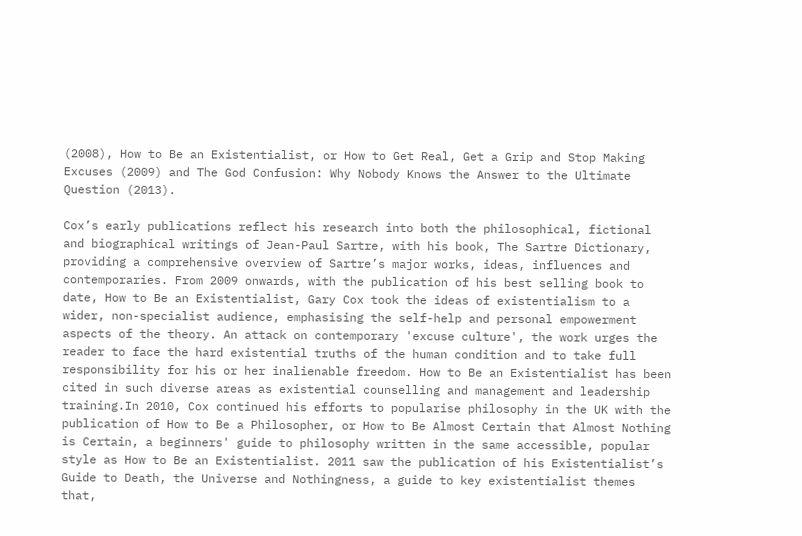(2008), How to Be an Existentialist, or How to Get Real, Get a Grip and Stop Making Excuses (2009) and The God Confusion: Why Nobody Knows the Answer to the Ultimate Question (2013).

Cox’s early publications reflect his research into both the philosophical, fictional and biographical writings of Jean-Paul Sartre, with his book, The Sartre Dictionary, providing a comprehensive overview of Sartre’s major works, ideas, influences and contemporaries. From 2009 onwards, with the publication of his best selling book to date, How to Be an Existentialist, Gary Cox took the ideas of existentialism to a wider, non-specialist audience, emphasising the self-help and personal empowerment aspects of the theory. An attack on contemporary 'excuse culture', the work urges the reader to face the hard existential truths of the human condition and to take full responsibility for his or her inalienable freedom. How to Be an Existentialist has been cited in such diverse areas as existential counselling and management and leadership training.In 2010, Cox continued his efforts to popularise philosophy in the UK with the publication of How to Be a Philosopher, or How to Be Almost Certain that Almost Nothing is Certain, a beginners' guide to philosophy written in the same accessible, popular style as How to Be an Existentialist. 2011 saw the publication of his Existentialist’s Guide to Death, the Universe and Nothingness, a guide to key existentialist themes that,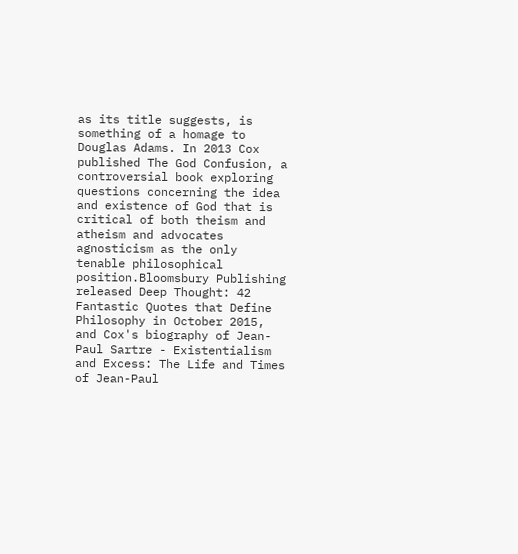as its title suggests, is something of a homage to Douglas Adams. In 2013 Cox published The God Confusion, a controversial book exploring questions concerning the idea and existence of God that is critical of both theism and atheism and advocates agnosticism as the only tenable philosophical position.Bloomsbury Publishing released Deep Thought: 42 Fantastic Quotes that Define Philosophy in October 2015, and Cox's biography of Jean-Paul Sartre - Existentialism and Excess: The Life and Times of Jean-Paul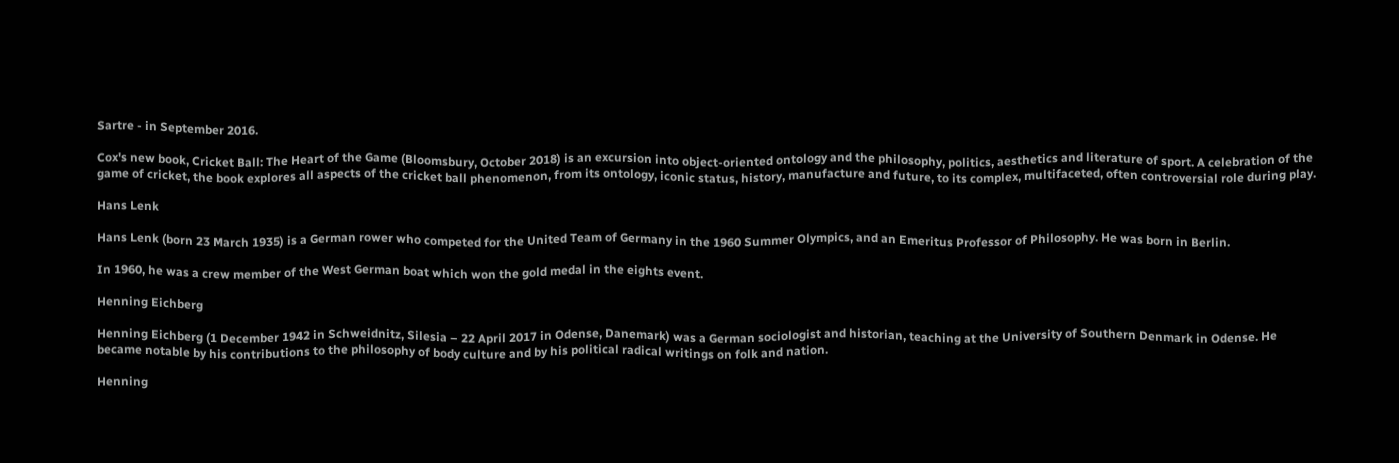Sartre - in September 2016.

Cox's new book, Cricket Ball: The Heart of the Game (Bloomsbury, October 2018) is an excursion into object-oriented ontology and the philosophy, politics, aesthetics and literature of sport. A celebration of the game of cricket, the book explores all aspects of the cricket ball phenomenon, from its ontology, iconic status, history, manufacture and future, to its complex, multifaceted, often controversial role during play.

Hans Lenk

Hans Lenk (born 23 March 1935) is a German rower who competed for the United Team of Germany in the 1960 Summer Olympics, and an Emeritus Professor of Philosophy. He was born in Berlin.

In 1960, he was a crew member of the West German boat which won the gold medal in the eights event.

Henning Eichberg

Henning Eichberg (1 December 1942 in Schweidnitz, Silesia – 22 April 2017 in Odense, Danemark) was a German sociologist and historian, teaching at the University of Southern Denmark in Odense. He became notable by his contributions to the philosophy of body culture and by his political radical writings on folk and nation.

Henning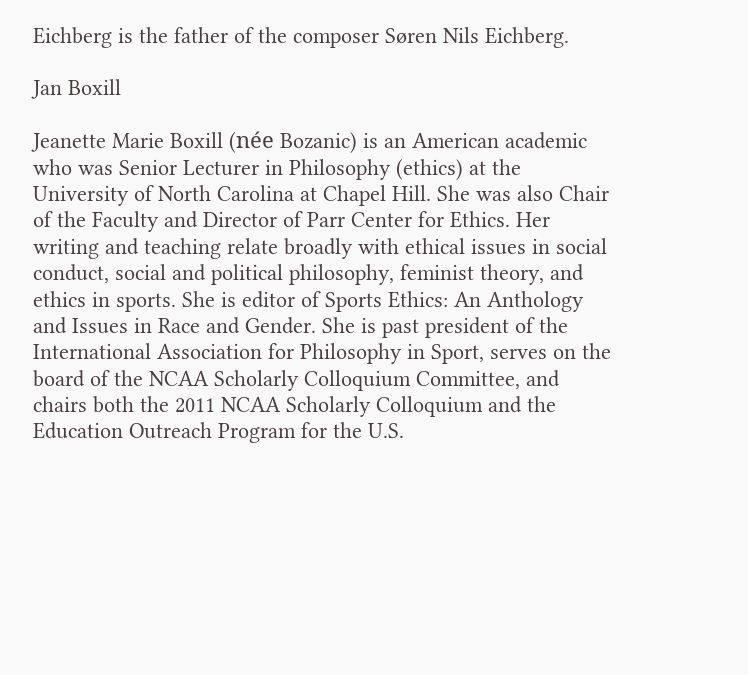Eichberg is the father of the composer Søren Nils Eichberg.

Jan Boxill

Jeanette Marie Boxill (née Bozanic) is an American academic who was Senior Lecturer in Philosophy (ethics) at the University of North Carolina at Chapel Hill. She was also Chair of the Faculty and Director of Parr Center for Ethics. Her writing and teaching relate broadly with ethical issues in social conduct, social and political philosophy, feminist theory, and ethics in sports. She is editor of Sports Ethics: An Anthology and Issues in Race and Gender. She is past president of the International Association for Philosophy in Sport, serves on the board of the NCAA Scholarly Colloquium Committee, and chairs both the 2011 NCAA Scholarly Colloquium and the Education Outreach Program for the U.S.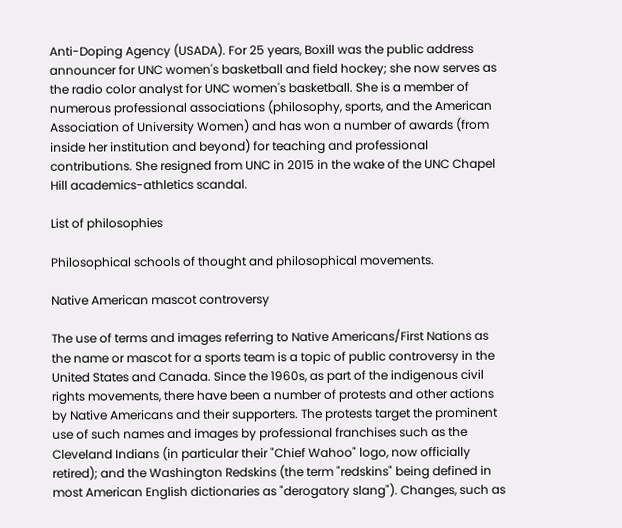Anti-Doping Agency (USADA). For 25 years, Boxill was the public address announcer for UNC women's basketball and field hockey; she now serves as the radio color analyst for UNC women's basketball. She is a member of numerous professional associations (philosophy, sports, and the American Association of University Women) and has won a number of awards (from inside her institution and beyond) for teaching and professional contributions. She resigned from UNC in 2015 in the wake of the UNC Chapel Hill academics-athletics scandal.

List of philosophies

Philosophical schools of thought and philosophical movements.

Native American mascot controversy

The use of terms and images referring to Native Americans/First Nations as the name or mascot for a sports team is a topic of public controversy in the United States and Canada. Since the 1960s, as part of the indigenous civil rights movements, there have been a number of protests and other actions by Native Americans and their supporters. The protests target the prominent use of such names and images by professional franchises such as the Cleveland Indians (in particular their "Chief Wahoo" logo, now officially retired); and the Washington Redskins (the term "redskins" being defined in most American English dictionaries as "derogatory slang"). Changes, such as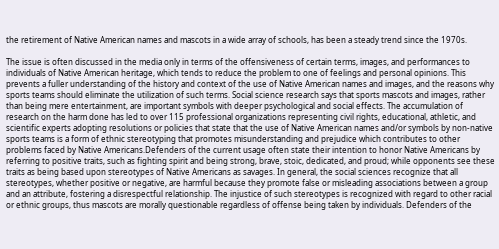the retirement of Native American names and mascots in a wide array of schools, has been a steady trend since the 1970s.

The issue is often discussed in the media only in terms of the offensiveness of certain terms, images, and performances to individuals of Native American heritage, which tends to reduce the problem to one of feelings and personal opinions. This prevents a fuller understanding of the history and context of the use of Native American names and images, and the reasons why sports teams should eliminate the utilization of such terms. Social science research says that sports mascots and images, rather than being mere entertainment, are important symbols with deeper psychological and social effects. The accumulation of research on the harm done has led to over 115 professional organizations representing civil rights, educational, athletic, and scientific experts adopting resolutions or policies that state that the use of Native American names and/or symbols by non-native sports teams is a form of ethnic stereotyping that promotes misunderstanding and prejudice which contributes to other problems faced by Native Americans.Defenders of the current usage often state their intention to honor Native Americans by referring to positive traits, such as fighting spirit and being strong, brave, stoic, dedicated, and proud; while opponents see these traits as being based upon stereotypes of Native Americans as savages. In general, the social sciences recognize that all stereotypes, whether positive or negative, are harmful because they promote false or misleading associations between a group and an attribute, fostering a disrespectful relationship. The injustice of such stereotypes is recognized with regard to other racial or ethnic groups, thus mascots are morally questionable regardless of offense being taken by individuals. Defenders of the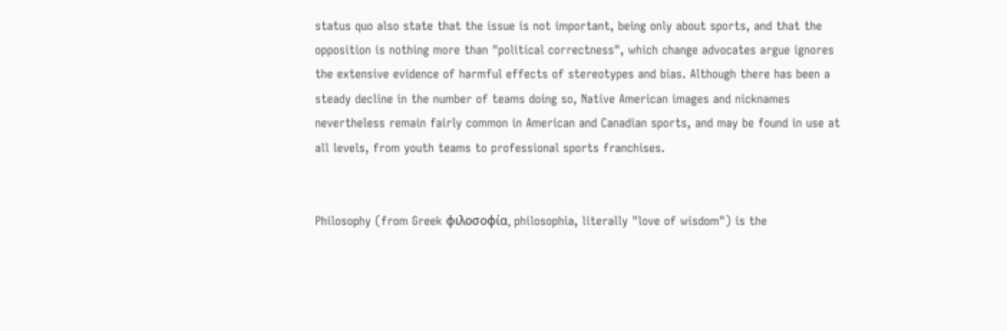status quo also state that the issue is not important, being only about sports, and that the opposition is nothing more than "political correctness", which change advocates argue ignores the extensive evidence of harmful effects of stereotypes and bias. Although there has been a steady decline in the number of teams doing so, Native American images and nicknames nevertheless remain fairly common in American and Canadian sports, and may be found in use at all levels, from youth teams to professional sports franchises.


Philosophy (from Greek φιλοσοφία, philosophia, literally "love of wisdom") is the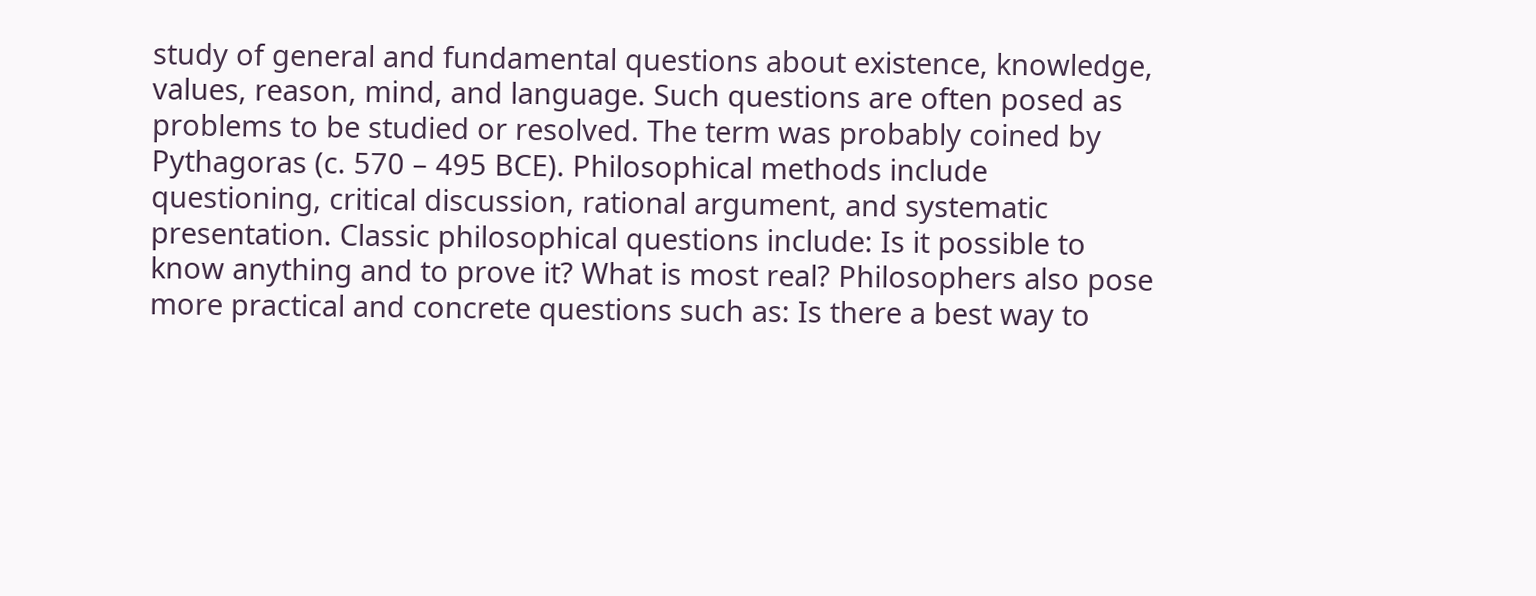study of general and fundamental questions about existence, knowledge, values, reason, mind, and language. Such questions are often posed as problems to be studied or resolved. The term was probably coined by Pythagoras (c. 570 – 495 BCE). Philosophical methods include questioning, critical discussion, rational argument, and systematic presentation. Classic philosophical questions include: Is it possible to know anything and to prove it? What is most real? Philosophers also pose more practical and concrete questions such as: Is there a best way to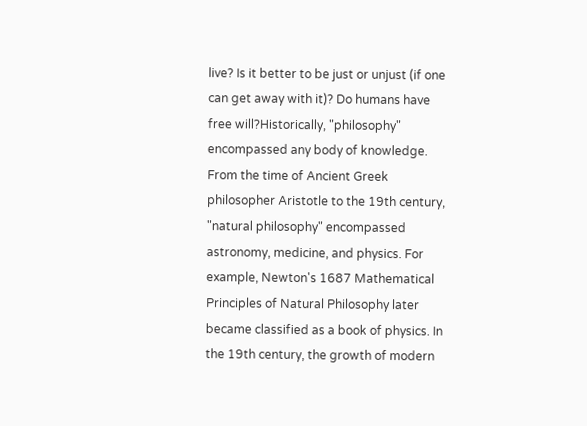live? Is it better to be just or unjust (if one can get away with it)? Do humans have free will?Historically, "philosophy" encompassed any body of knowledge. From the time of Ancient Greek philosopher Aristotle to the 19th century, "natural philosophy" encompassed astronomy, medicine, and physics. For example, Newton's 1687 Mathematical Principles of Natural Philosophy later became classified as a book of physics. In the 19th century, the growth of modern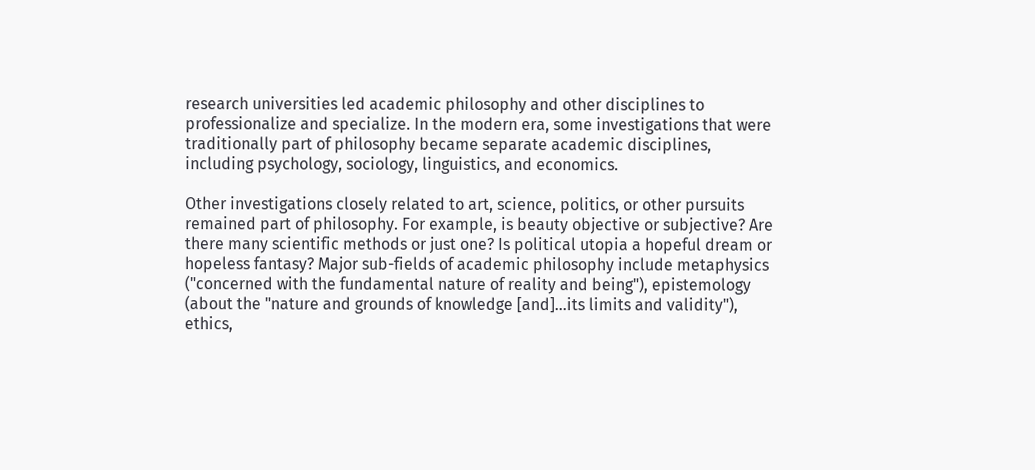research universities led academic philosophy and other disciplines to professionalize and specialize. In the modern era, some investigations that were traditionally part of philosophy became separate academic disciplines, including psychology, sociology, linguistics, and economics.

Other investigations closely related to art, science, politics, or other pursuits remained part of philosophy. For example, is beauty objective or subjective? Are there many scientific methods or just one? Is political utopia a hopeful dream or hopeless fantasy? Major sub-fields of academic philosophy include metaphysics ("concerned with the fundamental nature of reality and being"), epistemology (about the "nature and grounds of knowledge [and]...its limits and validity"), ethics,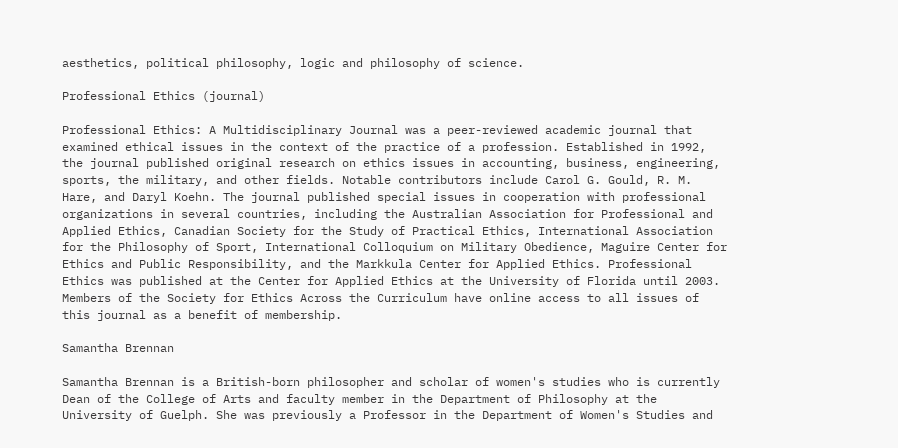aesthetics, political philosophy, logic and philosophy of science.

Professional Ethics (journal)

Professional Ethics: A Multidisciplinary Journal was a peer-reviewed academic journal that examined ethical issues in the context of the practice of a profession. Established in 1992, the journal published original research on ethics issues in accounting, business, engineering, sports, the military, and other fields. Notable contributors include Carol G. Gould, R. M. Hare, and Daryl Koehn. The journal published special issues in cooperation with professional organizations in several countries, including the Australian Association for Professional and Applied Ethics, Canadian Society for the Study of Practical Ethics, International Association for the Philosophy of Sport, International Colloquium on Military Obedience, Maguire Center for Ethics and Public Responsibility, and the Markkula Center for Applied Ethics. Professional Ethics was published at the Center for Applied Ethics at the University of Florida until 2003. Members of the Society for Ethics Across the Curriculum have online access to all issues of this journal as a benefit of membership.

Samantha Brennan

Samantha Brennan is a British-born philosopher and scholar of women's studies who is currently Dean of the College of Arts and faculty member in the Department of Philosophy at the University of Guelph. She was previously a Professor in the Department of Women's Studies and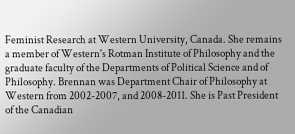Feminist Research at Western University, Canada. She remains a member of Western's Rotman Institute of Philosophy and the graduate faculty of the Departments of Political Science and of Philosophy. Brennan was Department Chair of Philosophy at Western from 2002-2007, and 2008-2011. She is Past President of the Canadian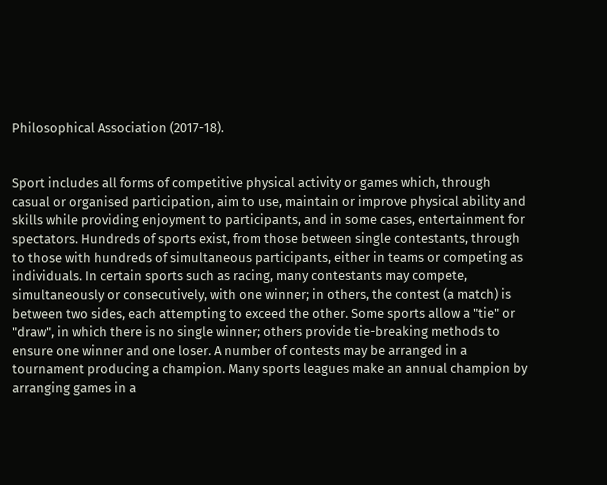Philosophical Association (2017-18).


Sport includes all forms of competitive physical activity or games which, through casual or organised participation, aim to use, maintain or improve physical ability and skills while providing enjoyment to participants, and in some cases, entertainment for spectators. Hundreds of sports exist, from those between single contestants, through to those with hundreds of simultaneous participants, either in teams or competing as individuals. In certain sports such as racing, many contestants may compete, simultaneously or consecutively, with one winner; in others, the contest (a match) is between two sides, each attempting to exceed the other. Some sports allow a "tie" or "draw", in which there is no single winner; others provide tie-breaking methods to ensure one winner and one loser. A number of contests may be arranged in a tournament producing a champion. Many sports leagues make an annual champion by arranging games in a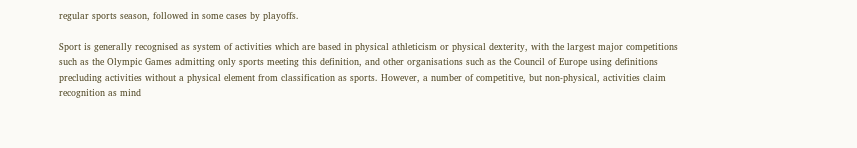regular sports season, followed in some cases by playoffs.

Sport is generally recognised as system of activities which are based in physical athleticism or physical dexterity, with the largest major competitions such as the Olympic Games admitting only sports meeting this definition, and other organisations such as the Council of Europe using definitions precluding activities without a physical element from classification as sports. However, a number of competitive, but non-physical, activities claim recognition as mind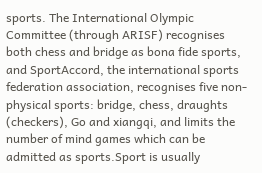sports. The International Olympic Committee (through ARISF) recognises both chess and bridge as bona fide sports, and SportAccord, the international sports federation association, recognises five non-physical sports: bridge, chess, draughts (checkers), Go and xiangqi, and limits the number of mind games which can be admitted as sports.Sport is usually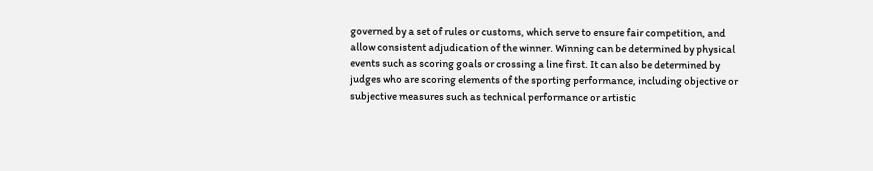governed by a set of rules or customs, which serve to ensure fair competition, and allow consistent adjudication of the winner. Winning can be determined by physical events such as scoring goals or crossing a line first. It can also be determined by judges who are scoring elements of the sporting performance, including objective or subjective measures such as technical performance or artistic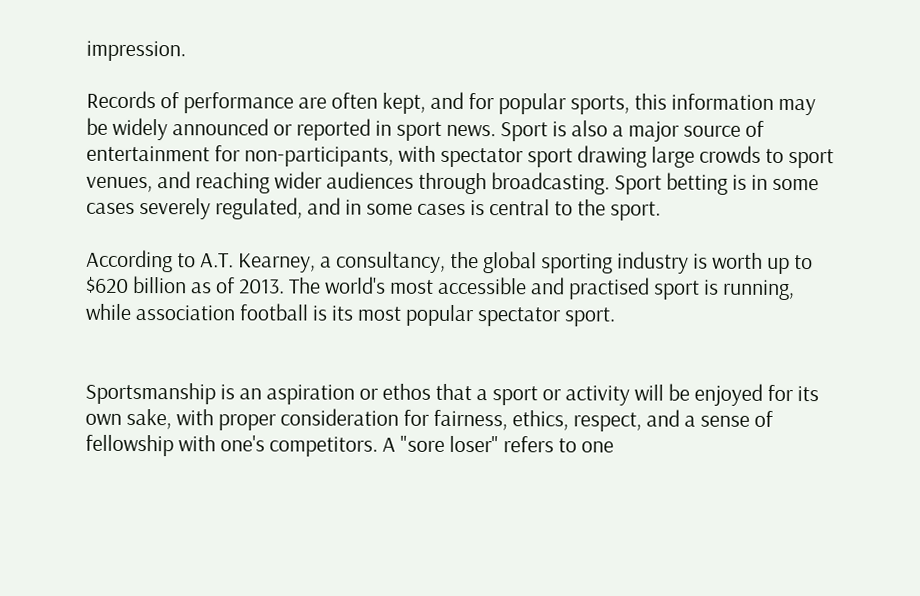impression.

Records of performance are often kept, and for popular sports, this information may be widely announced or reported in sport news. Sport is also a major source of entertainment for non-participants, with spectator sport drawing large crowds to sport venues, and reaching wider audiences through broadcasting. Sport betting is in some cases severely regulated, and in some cases is central to the sport.

According to A.T. Kearney, a consultancy, the global sporting industry is worth up to $620 billion as of 2013. The world's most accessible and practised sport is running, while association football is its most popular spectator sport.


Sportsmanship is an aspiration or ethos that a sport or activity will be enjoyed for its own sake, with proper consideration for fairness, ethics, respect, and a sense of fellowship with one's competitors. A "sore loser" refers to one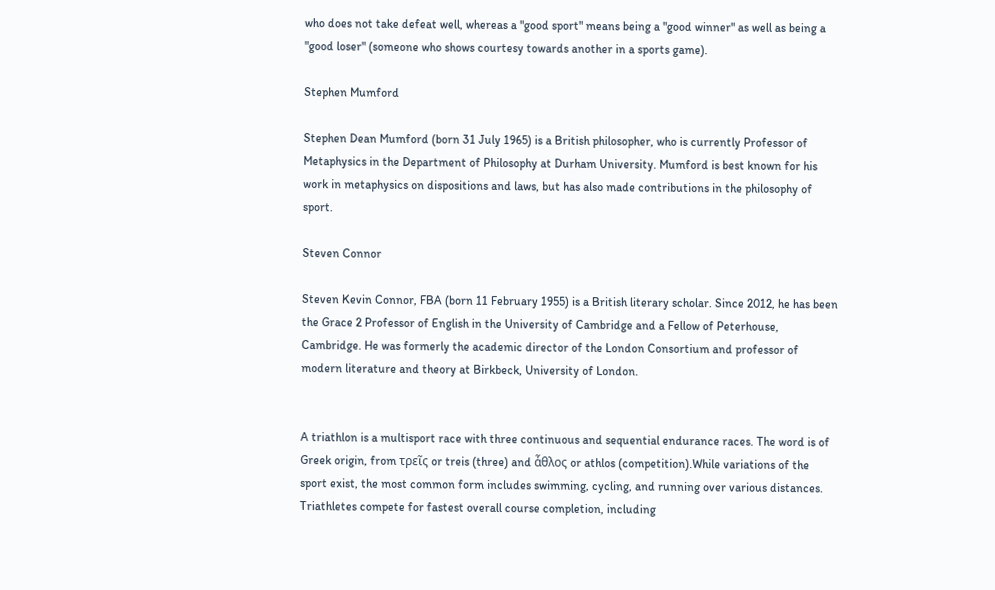who does not take defeat well, whereas a "good sport" means being a "good winner" as well as being a "good loser" (someone who shows courtesy towards another in a sports game).

Stephen Mumford

Stephen Dean Mumford (born 31 July 1965) is a British philosopher, who is currently Professor of Metaphysics in the Department of Philosophy at Durham University. Mumford is best known for his work in metaphysics on dispositions and laws, but has also made contributions in the philosophy of sport.

Steven Connor

Steven Kevin Connor, FBA (born 11 February 1955) is a British literary scholar. Since 2012, he has been the Grace 2 Professor of English in the University of Cambridge and a Fellow of Peterhouse, Cambridge. He was formerly the academic director of the London Consortium and professor of modern literature and theory at Birkbeck, University of London.


A triathlon is a multisport race with three continuous and sequential endurance races. The word is of Greek origin, from τρεῖς or treis (three) and ἆθλος or athlos (competition).While variations of the sport exist, the most common form includes swimming, cycling, and running over various distances. Triathletes compete for fastest overall course completion, including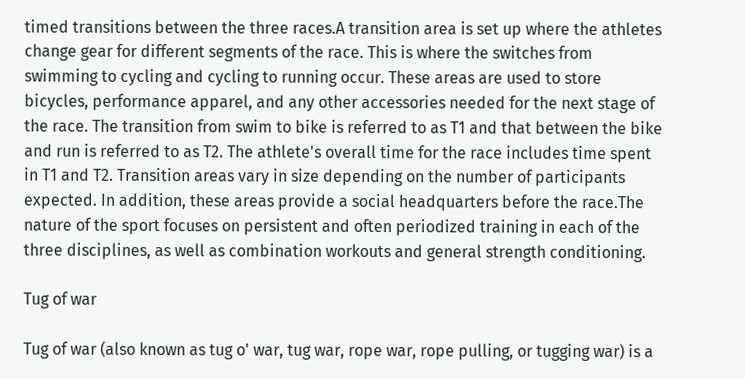timed transitions between the three races.A transition area is set up where the athletes change gear for different segments of the race. This is where the switches from swimming to cycling and cycling to running occur. These areas are used to store bicycles, performance apparel, and any other accessories needed for the next stage of the race. The transition from swim to bike is referred to as T1 and that between the bike and run is referred to as T2. The athlete's overall time for the race includes time spent in T1 and T2. Transition areas vary in size depending on the number of participants expected. In addition, these areas provide a social headquarters before the race.The nature of the sport focuses on persistent and often periodized training in each of the three disciplines, as well as combination workouts and general strength conditioning.

Tug of war

Tug of war (also known as tug o' war, tug war, rope war, rope pulling, or tugging war) is a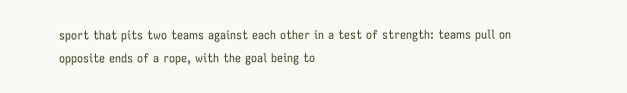sport that pits two teams against each other in a test of strength: teams pull on opposite ends of a rope, with the goal being to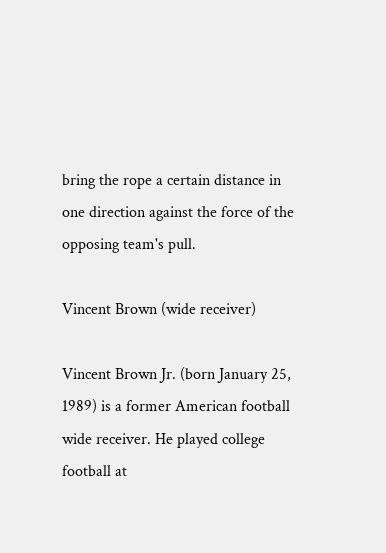bring the rope a certain distance in one direction against the force of the opposing team's pull.

Vincent Brown (wide receiver)

Vincent Brown Jr. (born January 25, 1989) is a former American football wide receiver. He played college football at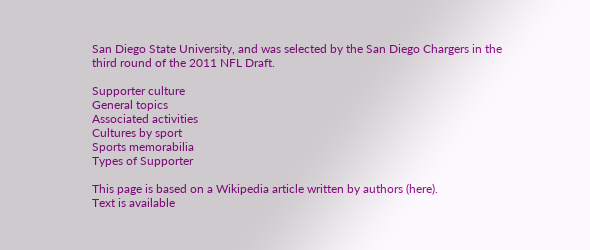San Diego State University, and was selected by the San Diego Chargers in the third round of the 2011 NFL Draft.

Supporter culture
General topics
Associated activities
Cultures by sport
Sports memorabilia
Types of Supporter

This page is based on a Wikipedia article written by authors (here).
Text is available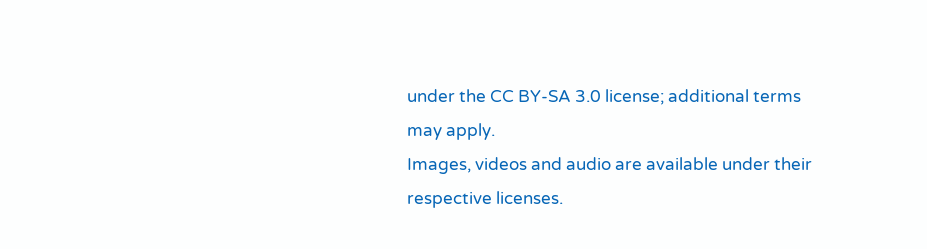under the CC BY-SA 3.0 license; additional terms may apply.
Images, videos and audio are available under their respective licenses.